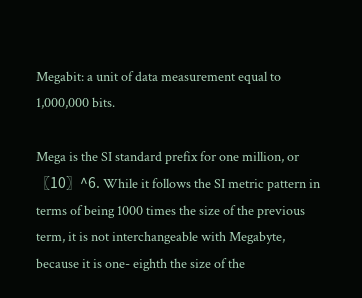Megabit: a unit of data measurement equal to 1,000,000 bits.

Mega is the SI standard prefix for one million, or 〖10〗^6. While it follows the SI metric pattern in terms of being 1000 times the size of the previous term, it is not interchangeable with Megabyte, because it is one- eighth the size of the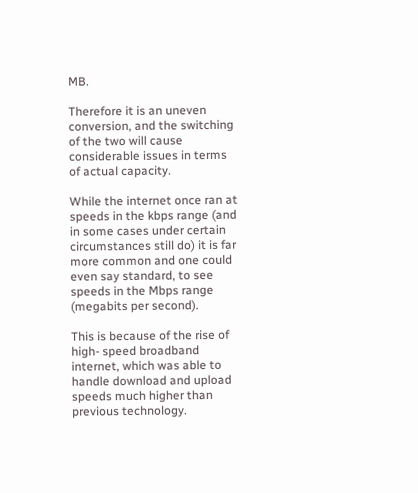MB.

Therefore it is an uneven conversion, and the switching of the two will cause considerable issues in terms of actual capacity.

While the internet once ran at speeds in the kbps range (and in some cases under certain circumstances still do) it is far more common and one could even say standard, to see speeds in the Mbps range (megabits per second).

This is because of the rise of high- speed broadband internet, which was able to handle download and upload speeds much higher than previous technology.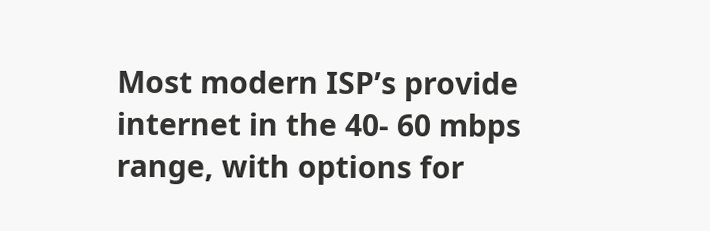Most modern ISP’s provide internet in the 40- 60 mbps range, with options for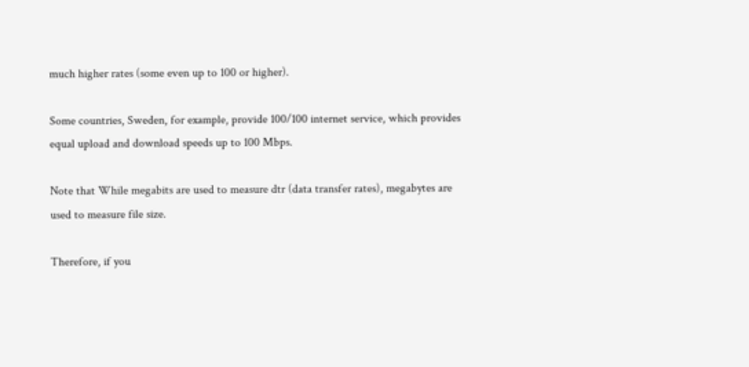much higher rates (some even up to 100 or higher).

Some countries, Sweden, for example, provide 100/100 internet service, which provides equal upload and download speeds up to 100 Mbps.

Note that While megabits are used to measure dtr (data transfer rates), megabytes are used to measure file size.

Therefore, if you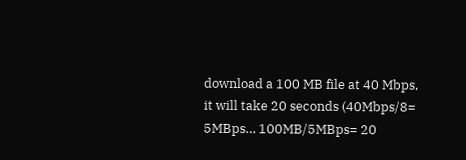download a 100 MB file at 40 Mbps, it will take 20 seconds (40Mbps/8= 5MBps… 100MB/5MBps= 20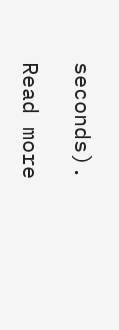seconds).

Read more